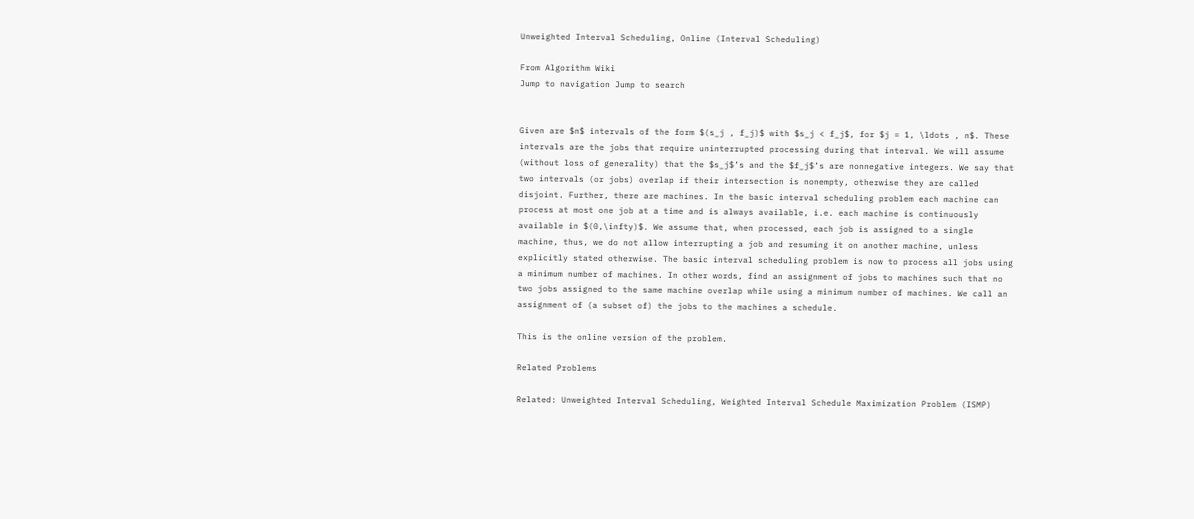Unweighted Interval Scheduling, Online (Interval Scheduling)

From Algorithm Wiki
Jump to navigation Jump to search


Given are $n$ intervals of the form $(s_j , f_j)$ with $s_j < f_j$, for $j = 1, \ldots , n$. These intervals are the jobs that require uninterrupted processing during that interval. We will assume (without loss of generality) that the $s_j$’s and the $f_j$’s are nonnegative integers. We say that two intervals (or jobs) overlap if their intersection is nonempty, otherwise they are called disjoint. Further, there are machines. In the basic interval scheduling problem each machine can process at most one job at a time and is always available, i.e. each machine is continuously available in $(0,\infty)$. We assume that, when processed, each job is assigned to a single machine, thus, we do not allow interrupting a job and resuming it on another machine, unless explicitly stated otherwise. The basic interval scheduling problem is now to process all jobs using a minimum number of machines. In other words, find an assignment of jobs to machines such that no two jobs assigned to the same machine overlap while using a minimum number of machines. We call an assignment of (a subset of) the jobs to the machines a schedule.

This is the online version of the problem.

Related Problems

Related: Unweighted Interval Scheduling, Weighted Interval Schedule Maximization Problem (ISMP)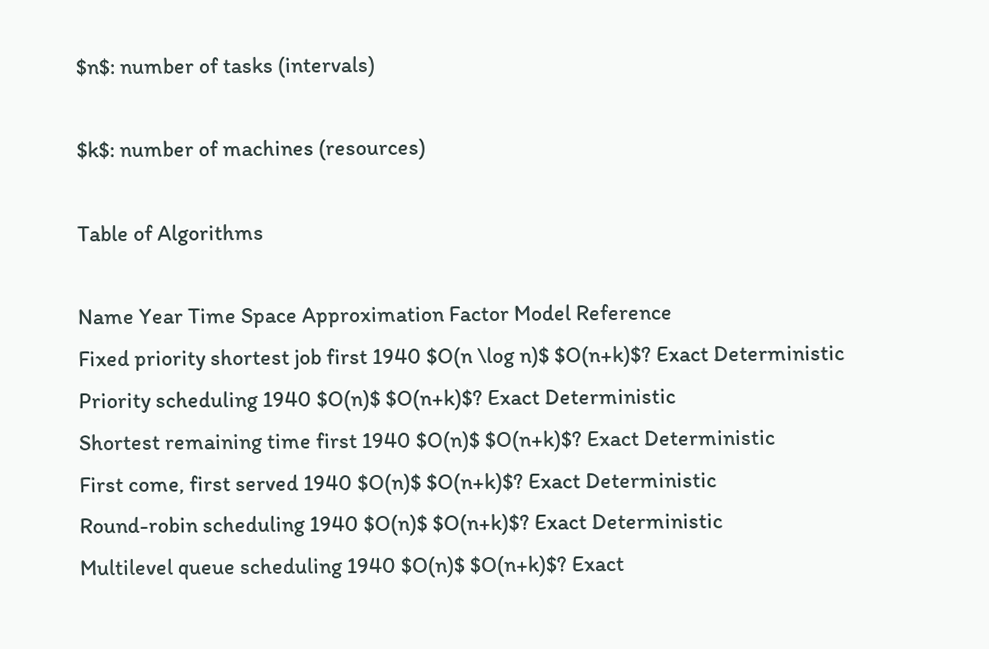$n$: number of tasks (intervals)

$k$: number of machines (resources)

Table of Algorithms

Name Year Time Space Approximation Factor Model Reference
Fixed priority shortest job first 1940 $O(n \log n)$ $O(n+k)$? Exact Deterministic
Priority scheduling 1940 $O(n)$ $O(n+k)$? Exact Deterministic
Shortest remaining time first 1940 $O(n)$ $O(n+k)$? Exact Deterministic
First come, first served 1940 $O(n)$ $O(n+k)$? Exact Deterministic
Round-robin scheduling 1940 $O(n)$ $O(n+k)$? Exact Deterministic
Multilevel queue scheduling 1940 $O(n)$ $O(n+k)$? Exact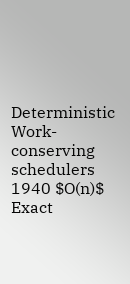Deterministic
Work-conserving schedulers 1940 $O(n)$ Exact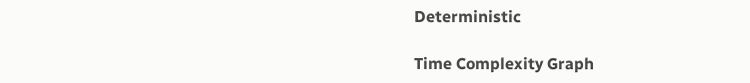Deterministic

Time Complexity Graph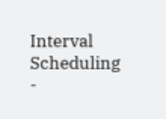Interval Scheduling -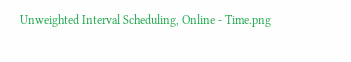Unweighted Interval Scheduling, Online - Time.png